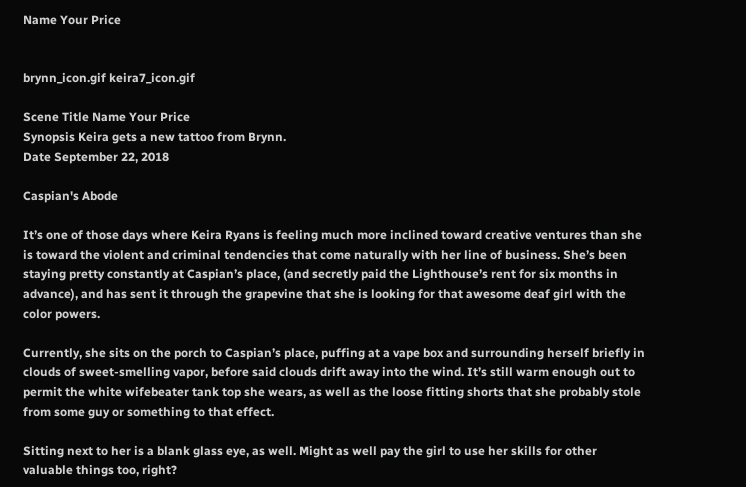Name Your Price


brynn_icon.gif keira7_icon.gif

Scene Title Name Your Price
Synopsis Keira gets a new tattoo from Brynn.
Date September 22, 2018

Caspian's Abode

It’s one of those days where Keira Ryans is feeling much more inclined toward creative ventures than she is toward the violent and criminal tendencies that come naturally with her line of business. She’s been staying pretty constantly at Caspian’s place, (and secretly paid the Lighthouse’s rent for six months in advance), and has sent it through the grapevine that she is looking for that awesome deaf girl with the color powers.

Currently, she sits on the porch to Caspian’s place, puffing at a vape box and surrounding herself briefly in clouds of sweet-smelling vapor, before said clouds drift away into the wind. It’s still warm enough out to permit the white wifebeater tank top she wears, as well as the loose fitting shorts that she probably stole from some guy or something to that effect.

Sitting next to her is a blank glass eye, as well. Might as well pay the girl to use her skills for other valuable things too, right?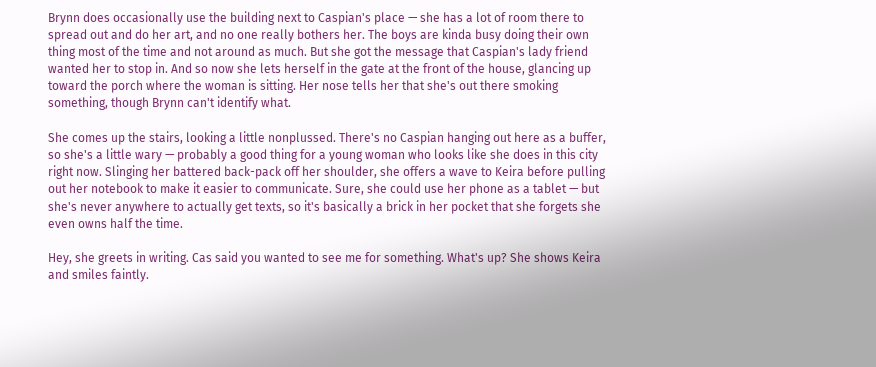Brynn does occasionally use the building next to Caspian's place — she has a lot of room there to spread out and do her art, and no one really bothers her. The boys are kinda busy doing their own thing most of the time and not around as much. But she got the message that Caspian's lady friend wanted her to stop in. And so now she lets herself in the gate at the front of the house, glancing up toward the porch where the woman is sitting. Her nose tells her that she's out there smoking something, though Brynn can't identify what.

She comes up the stairs, looking a little nonplussed. There's no Caspian hanging out here as a buffer, so she's a little wary — probably a good thing for a young woman who looks like she does in this city right now. Slinging her battered back-pack off her shoulder, she offers a wave to Keira before pulling out her notebook to make it easier to communicate. Sure, she could use her phone as a tablet — but she's never anywhere to actually get texts, so it's basically a brick in her pocket that she forgets she even owns half the time.

Hey, she greets in writing. Cas said you wanted to see me for something. What's up? She shows Keira and smiles faintly.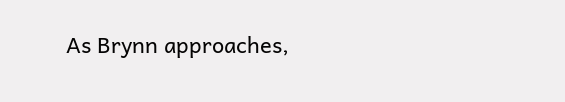As Brynn approaches,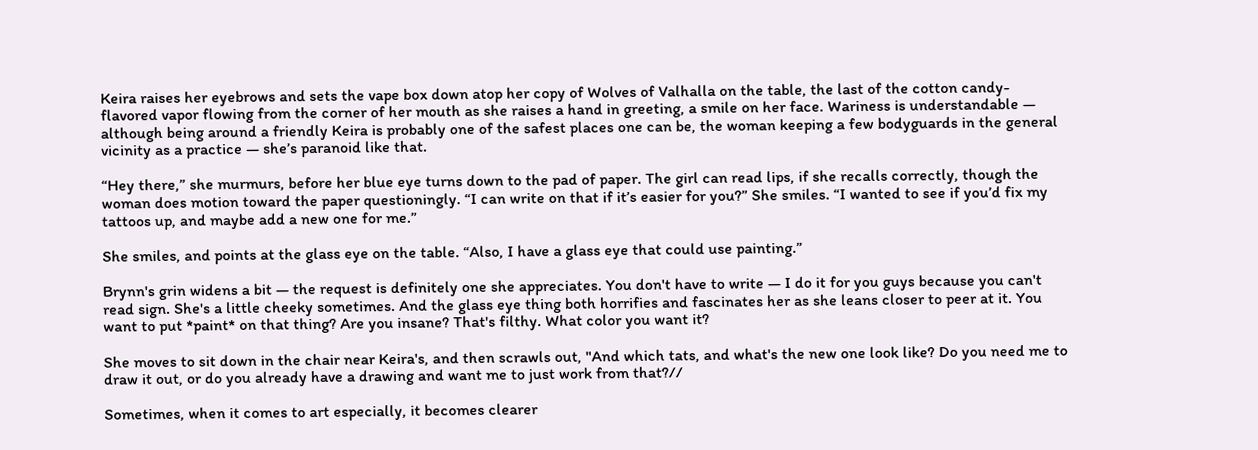Keira raises her eyebrows and sets the vape box down atop her copy of Wolves of Valhalla on the table, the last of the cotton candy-flavored vapor flowing from the corner of her mouth as she raises a hand in greeting, a smile on her face. Wariness is understandable — although being around a friendly Keira is probably one of the safest places one can be, the woman keeping a few bodyguards in the general vicinity as a practice — she’s paranoid like that.

“Hey there,” she murmurs, before her blue eye turns down to the pad of paper. The girl can read lips, if she recalls correctly, though the woman does motion toward the paper questioningly. “I can write on that if it’s easier for you?” She smiles. “I wanted to see if you’d fix my tattoos up, and maybe add a new one for me.”

She smiles, and points at the glass eye on the table. “Also, I have a glass eye that could use painting.”

Brynn's grin widens a bit — the request is definitely one she appreciates. You don't have to write — I do it for you guys because you can't read sign. She's a little cheeky sometimes. And the glass eye thing both horrifies and fascinates her as she leans closer to peer at it. You want to put *paint* on that thing? Are you insane? That's filthy. What color you want it?

She moves to sit down in the chair near Keira's, and then scrawls out, "And which tats, and what's the new one look like? Do you need me to draw it out, or do you already have a drawing and want me to just work from that?//

Sometimes, when it comes to art especially, it becomes clearer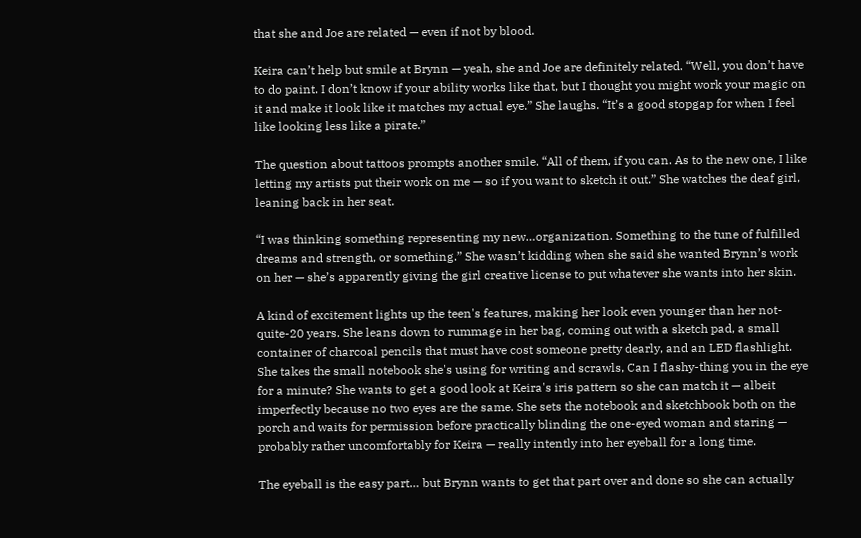that she and Joe are related — even if not by blood.

Keira can’t help but smile at Brynn — yeah, she and Joe are definitely related. “Well, you don’t have to do paint. I don’t know if your ability works like that, but I thought you might work your magic on it and make it look like it matches my actual eye.” She laughs. “It’s a good stopgap for when I feel like looking less like a pirate.”

The question about tattoos prompts another smile. “All of them, if you can. As to the new one, I like letting my artists put their work on me — so if you want to sketch it out.” She watches the deaf girl, leaning back in her seat.

“I was thinking something representing my new…organization. Something to the tune of fulfilled dreams and strength, or something.” She wasn’t kidding when she said she wanted Brynn’s work on her — she’s apparently giving the girl creative license to put whatever she wants into her skin.

A kind of excitement lights up the teen's features, making her look even younger than her not-quite-20 years. She leans down to rummage in her bag, coming out with a sketch pad, a small container of charcoal pencils that must have cost someone pretty dearly, and an LED flashlight. She takes the small notebook she's using for writing and scrawls, Can I flashy-thing you in the eye for a minute? She wants to get a good look at Keira's iris pattern so she can match it — albeit imperfectly because no two eyes are the same. She sets the notebook and sketchbook both on the porch and waits for permission before practically blinding the one-eyed woman and staring — probably rather uncomfortably for Keira — really intently into her eyeball for a long time.

The eyeball is the easy part… but Brynn wants to get that part over and done so she can actually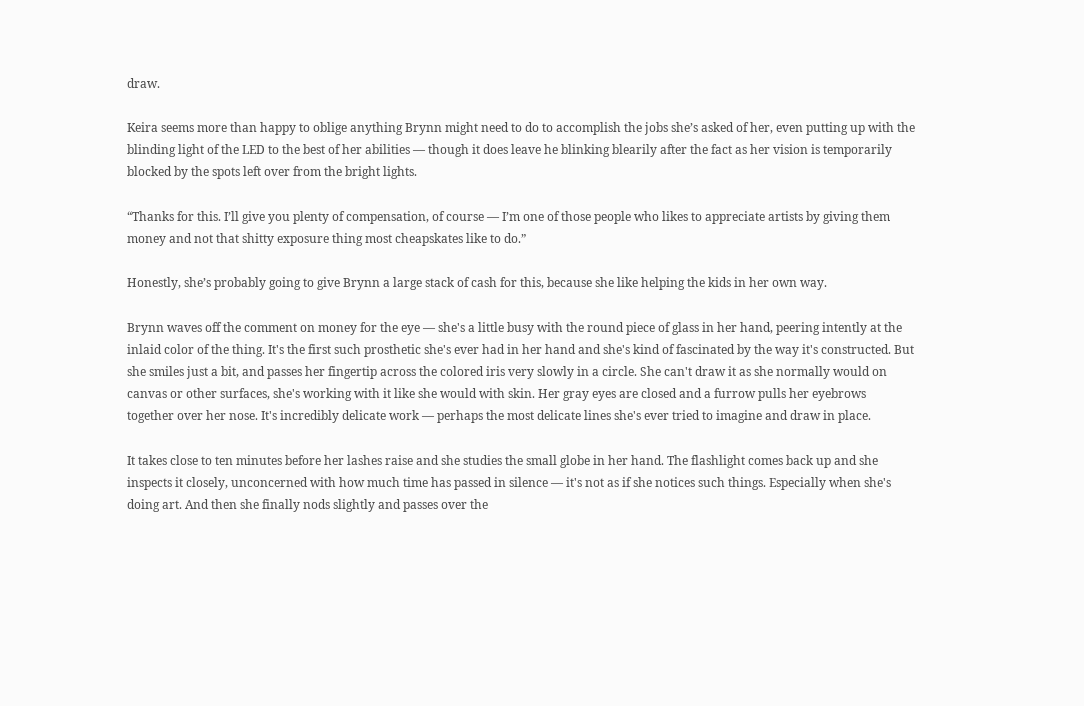draw.

Keira seems more than happy to oblige anything Brynn might need to do to accomplish the jobs she’s asked of her, even putting up with the blinding light of the LED to the best of her abilities — though it does leave he blinking blearily after the fact as her vision is temporarily blocked by the spots left over from the bright lights.

“Thanks for this. I’ll give you plenty of compensation, of course — I’m one of those people who likes to appreciate artists by giving them money and not that shitty exposure thing most cheapskates like to do.”

Honestly, she’s probably going to give Brynn a large stack of cash for this, because she like helping the kids in her own way.

Brynn waves off the comment on money for the eye — she's a little busy with the round piece of glass in her hand, peering intently at the inlaid color of the thing. It's the first such prosthetic she's ever had in her hand and she's kind of fascinated by the way it's constructed. But she smiles just a bit, and passes her fingertip across the colored iris very slowly in a circle. She can't draw it as she normally would on canvas or other surfaces, she's working with it like she would with skin. Her gray eyes are closed and a furrow pulls her eyebrows together over her nose. It's incredibly delicate work — perhaps the most delicate lines she's ever tried to imagine and draw in place.

It takes close to ten minutes before her lashes raise and she studies the small globe in her hand. The flashlight comes back up and she inspects it closely, unconcerned with how much time has passed in silence — it's not as if she notices such things. Especially when she's doing art. And then she finally nods slightly and passes over the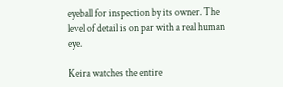eyeball for inspection by its owner. The level of detail is on par with a real human eye.

Keira watches the entire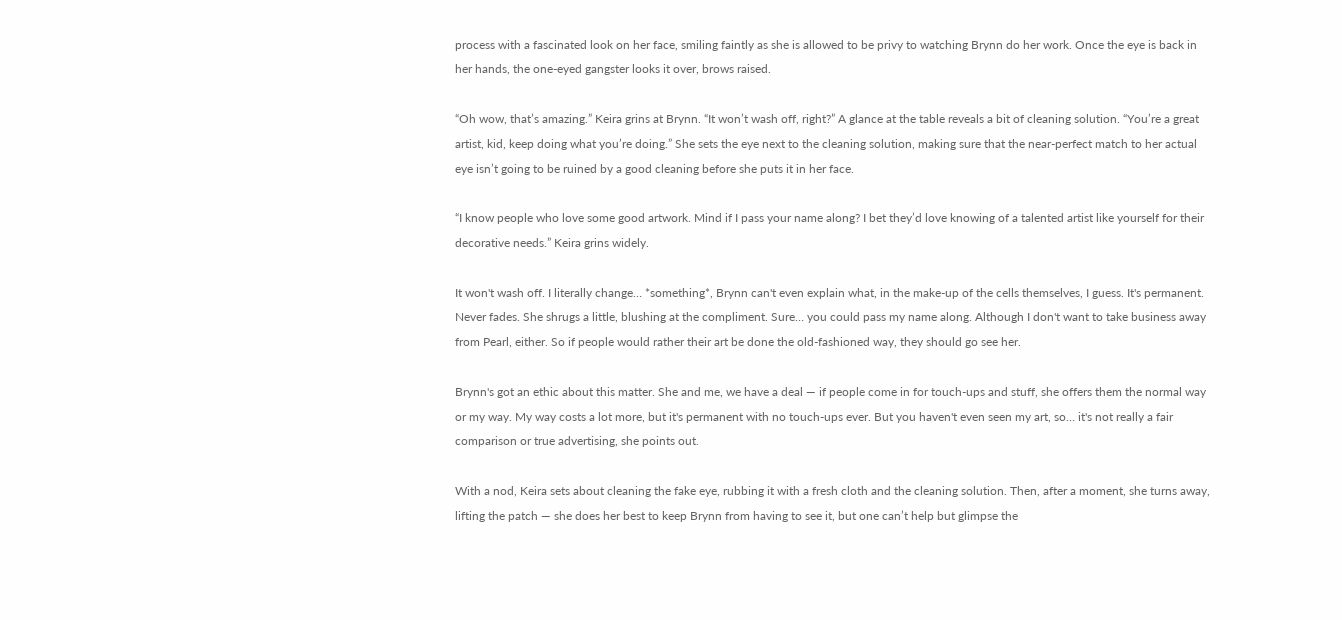process with a fascinated look on her face, smiling faintly as she is allowed to be privy to watching Brynn do her work. Once the eye is back in her hands, the one-eyed gangster looks it over, brows raised.

“Oh wow, that’s amazing.” Keira grins at Brynn. “It won’t wash off, right?” A glance at the table reveals a bit of cleaning solution. “You’re a great artist, kid, keep doing what you’re doing.” She sets the eye next to the cleaning solution, making sure that the near-perfect match to her actual eye isn’t going to be ruined by a good cleaning before she puts it in her face.

“I know people who love some good artwork. Mind if I pass your name along? I bet they’d love knowing of a talented artist like yourself for their decorative needs.” Keira grins widely.

It won't wash off. I literally change… *something*, Brynn can't even explain what, in the make-up of the cells themselves, I guess. It's permanent. Never fades. She shrugs a little, blushing at the compliment. Sure… you could pass my name along. Although I don't want to take business away from Pearl, either. So if people would rather their art be done the old-fashioned way, they should go see her.

Brynn's got an ethic about this matter. She and me, we have a deal — if people come in for touch-ups and stuff, she offers them the normal way or my way. My way costs a lot more, but it's permanent with no touch-ups ever. But you haven't even seen my art, so… it's not really a fair comparison or true advertising, she points out.

With a nod, Keira sets about cleaning the fake eye, rubbing it with a fresh cloth and the cleaning solution. Then, after a moment, she turns away, lifting the patch — she does her best to keep Brynn from having to see it, but one can’t help but glimpse the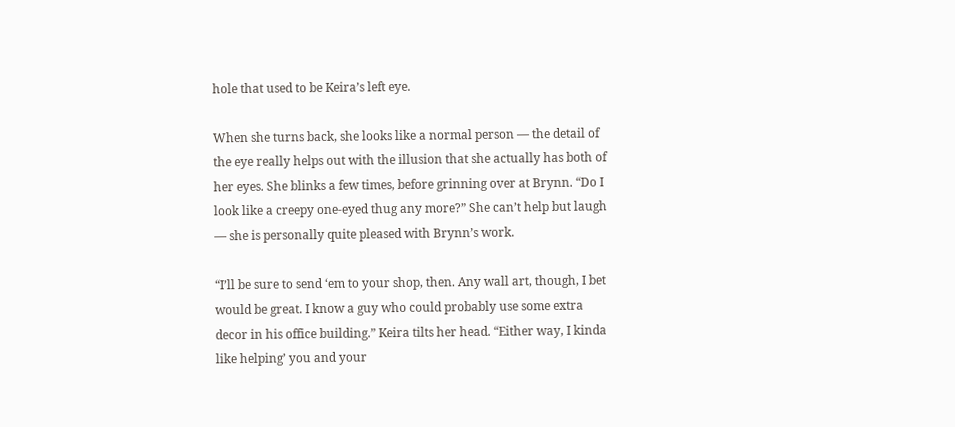hole that used to be Keira’s left eye.

When she turns back, she looks like a normal person — the detail of the eye really helps out with the illusion that she actually has both of her eyes. She blinks a few times, before grinning over at Brynn. “Do I look like a creepy one-eyed thug any more?” She can’t help but laugh — she is personally quite pleased with Brynn’s work.

“I’ll be sure to send ‘em to your shop, then. Any wall art, though, I bet would be great. I know a guy who could probably use some extra decor in his office building.” Keira tilts her head. “Either way, I kinda like helping’ you and your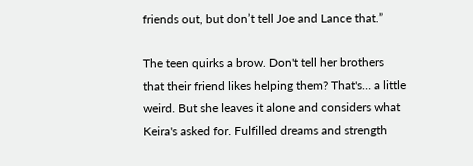friends out, but don’t tell Joe and Lance that.”

The teen quirks a brow. Don't tell her brothers that their friend likes helping them? That's… a little weird. But she leaves it alone and considers what Keira's asked for. Fulfilled dreams and strength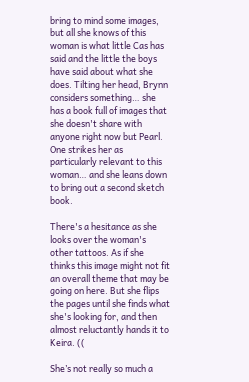bring to mind some images, but all she knows of this woman is what little Cas has said and the little the boys have said about what she does. Tilting her head, Brynn considers something… she has a book full of images that she doesn't share with anyone right now but Pearl. One strikes her as particularly relevant to this woman… and she leans down to bring out a second sketch book.

There's a hesitance as she looks over the woman's other tattoos. As if she thinks this image might not fit an overall theme that may be going on here. But she flips the pages until she finds what she's looking for, and then almost reluctantly hands it to Keira. ((

She’s not really so much a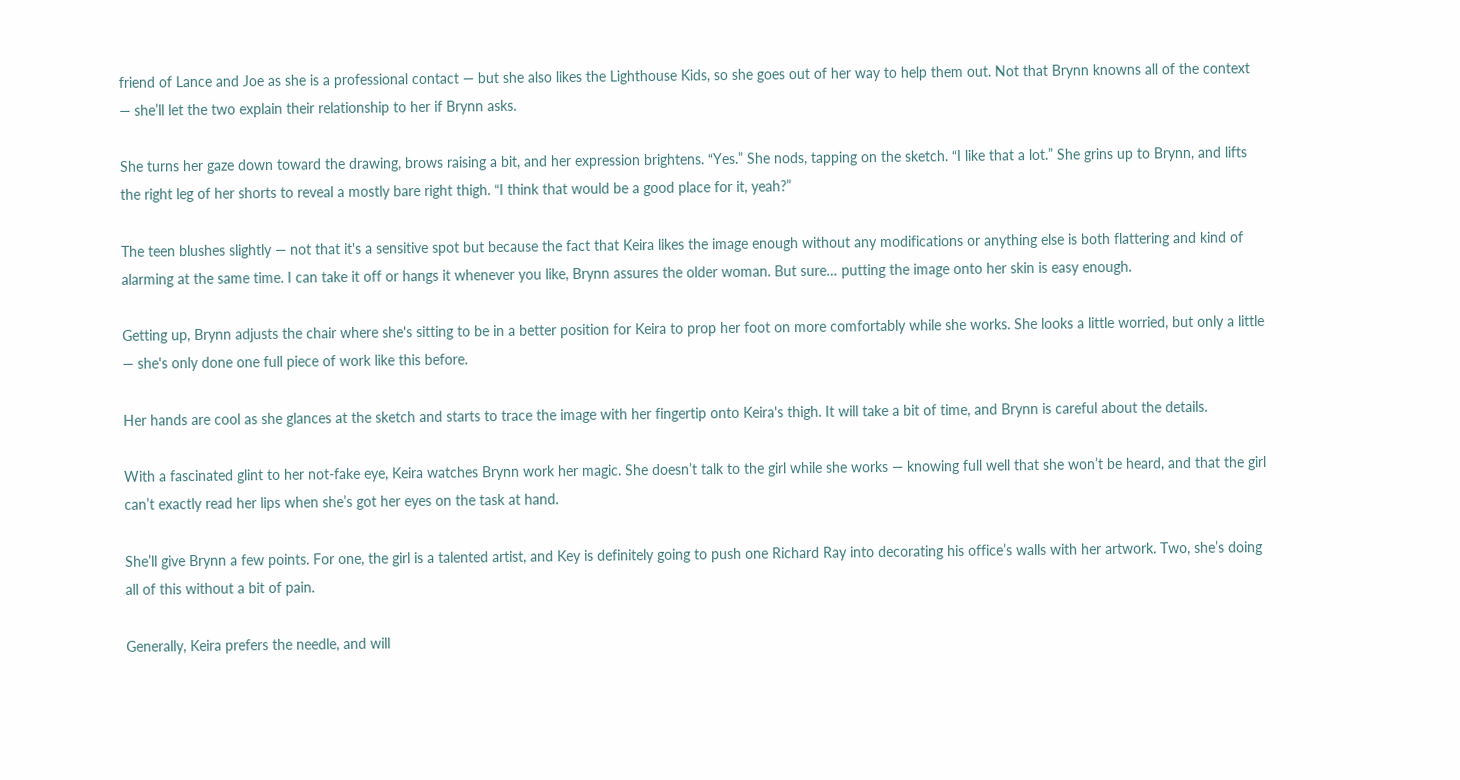friend of Lance and Joe as she is a professional contact — but she also likes the Lighthouse Kids, so she goes out of her way to help them out. Not that Brynn knowns all of the context — she’ll let the two explain their relationship to her if Brynn asks.

She turns her gaze down toward the drawing, brows raising a bit, and her expression brightens. “Yes.” She nods, tapping on the sketch. “I like that a lot.” She grins up to Brynn, and lifts the right leg of her shorts to reveal a mostly bare right thigh. “I think that would be a good place for it, yeah?”

The teen blushes slightly — not that it's a sensitive spot but because the fact that Keira likes the image enough without any modifications or anything else is both flattering and kind of alarming at the same time. I can take it off or hangs it whenever you like, Brynn assures the older woman. But sure… putting the image onto her skin is easy enough.

Getting up, Brynn adjusts the chair where she's sitting to be in a better position for Keira to prop her foot on more comfortably while she works. She looks a little worried, but only a little — she's only done one full piece of work like this before.

Her hands are cool as she glances at the sketch and starts to trace the image with her fingertip onto Keira's thigh. It will take a bit of time, and Brynn is careful about the details.

With a fascinated glint to her not-fake eye, Keira watches Brynn work her magic. She doesn’t talk to the girl while she works — knowing full well that she won’t be heard, and that the girl can’t exactly read her lips when she’s got her eyes on the task at hand.

She’ll give Brynn a few points. For one, the girl is a talented artist, and Key is definitely going to push one Richard Ray into decorating his office’s walls with her artwork. Two, she’s doing all of this without a bit of pain.

Generally, Keira prefers the needle, and will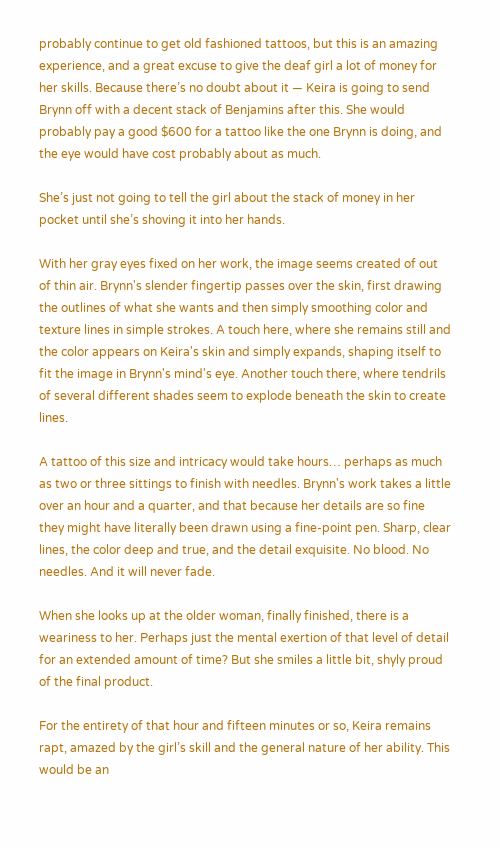probably continue to get old fashioned tattoos, but this is an amazing experience, and a great excuse to give the deaf girl a lot of money for her skills. Because there’s no doubt about it — Keira is going to send Brynn off with a decent stack of Benjamins after this. She would probably pay a good $600 for a tattoo like the one Brynn is doing, and the eye would have cost probably about as much.

She’s just not going to tell the girl about the stack of money in her pocket until she’s shoving it into her hands.

With her gray eyes fixed on her work, the image seems created of out of thin air. Brynn's slender fingertip passes over the skin, first drawing the outlines of what she wants and then simply smoothing color and texture lines in simple strokes. A touch here, where she remains still and the color appears on Keira's skin and simply expands, shaping itself to fit the image in Brynn's mind's eye. Another touch there, where tendrils of several different shades seem to explode beneath the skin to create lines.

A tattoo of this size and intricacy would take hours… perhaps as much as two or three sittings to finish with needles. Brynn's work takes a little over an hour and a quarter, and that because her details are so fine they might have literally been drawn using a fine-point pen. Sharp, clear lines, the color deep and true, and the detail exquisite. No blood. No needles. And it will never fade.

When she looks up at the older woman, finally finished, there is a weariness to her. Perhaps just the mental exertion of that level of detail for an extended amount of time? But she smiles a little bit, shyly proud of the final product.

For the entirety of that hour and fifteen minutes or so, Keira remains rapt, amazed by the girl’s skill and the general nature of her ability. This would be an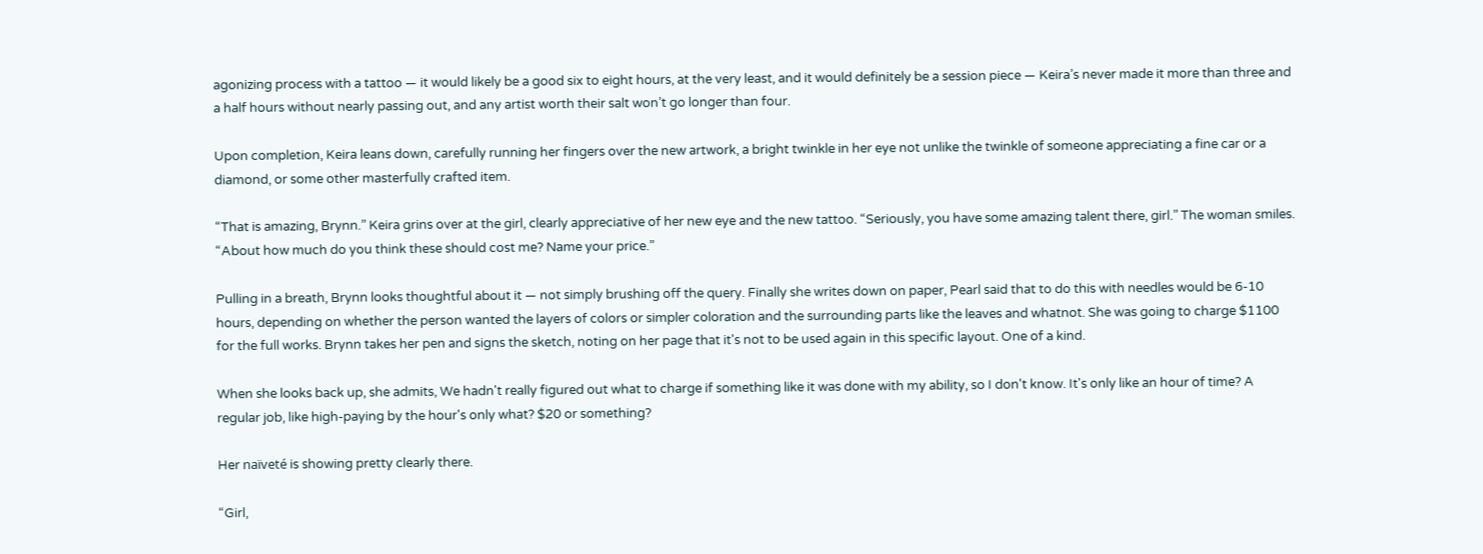agonizing process with a tattoo — it would likely be a good six to eight hours, at the very least, and it would definitely be a session piece — Keira’s never made it more than three and a half hours without nearly passing out, and any artist worth their salt won’t go longer than four.

Upon completion, Keira leans down, carefully running her fingers over the new artwork, a bright twinkle in her eye not unlike the twinkle of someone appreciating a fine car or a diamond, or some other masterfully crafted item.

“That is amazing, Brynn.” Keira grins over at the girl, clearly appreciative of her new eye and the new tattoo. “Seriously, you have some amazing talent there, girl.” The woman smiles. “About how much do you think these should cost me? Name your price.”

Pulling in a breath, Brynn looks thoughtful about it — not simply brushing off the query. Finally she writes down on paper, Pearl said that to do this with needles would be 6-10 hours, depending on whether the person wanted the layers of colors or simpler coloration and the surrounding parts like the leaves and whatnot. She was going to charge $1100 for the full works. Brynn takes her pen and signs the sketch, noting on her page that it's not to be used again in this specific layout. One of a kind.

When she looks back up, she admits, We hadn't really figured out what to charge if something like it was done with my ability, so I don't know. It's only like an hour of time? A regular job, like high-paying by the hour's only what? $20 or something?

Her naïveté is showing pretty clearly there.

“Girl,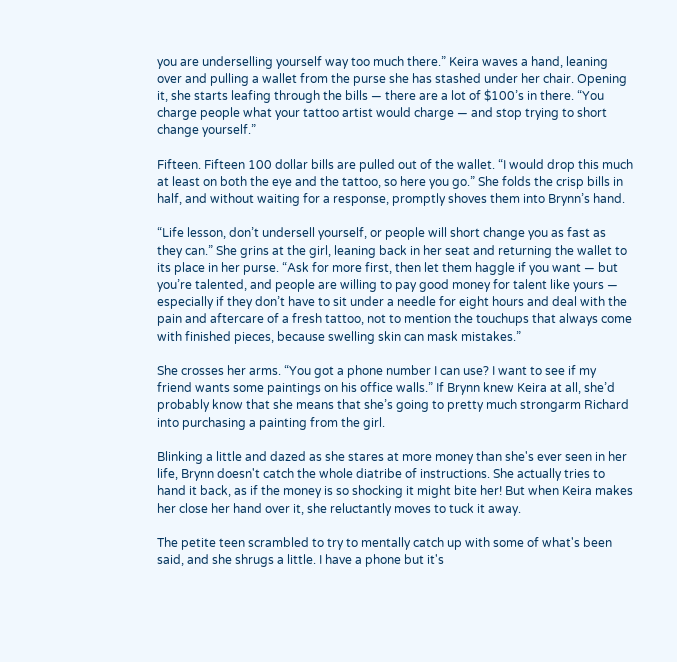you are underselling yourself way too much there.” Keira waves a hand, leaning over and pulling a wallet from the purse she has stashed under her chair. Opening it, she starts leafing through the bills — there are a lot of $100’s in there. “You charge people what your tattoo artist would charge — and stop trying to short change yourself.”

Fifteen. Fifteen 100 dollar bills are pulled out of the wallet. “I would drop this much at least on both the eye and the tattoo, so here you go.” She folds the crisp bills in half, and without waiting for a response, promptly shoves them into Brynn’s hand.

“Life lesson, don’t undersell yourself, or people will short change you as fast as they can.” She grins at the girl, leaning back in her seat and returning the wallet to its place in her purse. “Ask for more first, then let them haggle if you want — but you’re talented, and people are willing to pay good money for talent like yours — especially if they don’t have to sit under a needle for eight hours and deal with the pain and aftercare of a fresh tattoo, not to mention the touchups that always come with finished pieces, because swelling skin can mask mistakes.”

She crosses her arms. “You got a phone number I can use? I want to see if my friend wants some paintings on his office walls.” If Brynn knew Keira at all, she’d probably know that she means that she’s going to pretty much strongarm Richard into purchasing a painting from the girl.

Blinking a little and dazed as she stares at more money than she's ever seen in her life, Brynn doesn't catch the whole diatribe of instructions. She actually tries to hand it back, as if the money is so shocking it might bite her! But when Keira makes her close her hand over it, she reluctantly moves to tuck it away.

The petite teen scrambled to try to mentally catch up with some of what's been said, and she shrugs a little. I have a phone but it's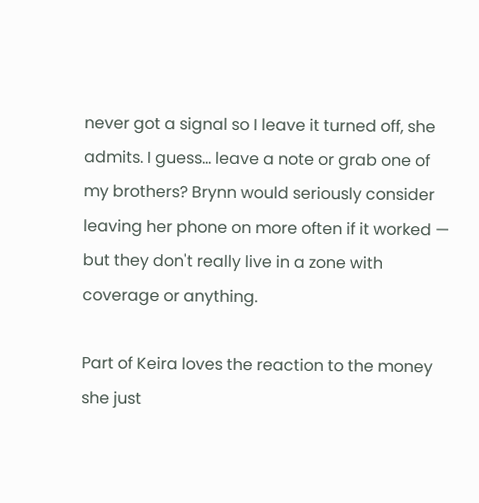never got a signal so I leave it turned off, she admits. I guess… leave a note or grab one of my brothers? Brynn would seriously consider leaving her phone on more often if it worked — but they don't really live in a zone with coverage or anything.

Part of Keira loves the reaction to the money she just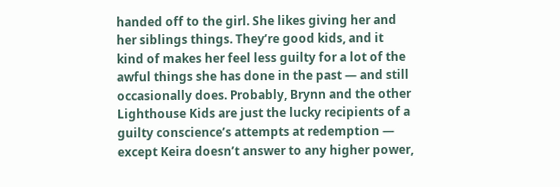handed off to the girl. She likes giving her and her siblings things. They’re good kids, and it kind of makes her feel less guilty for a lot of the awful things she has done in the past — and still occasionally does. Probably, Brynn and the other Lighthouse Kids are just the lucky recipients of a guilty conscience’s attempts at redemption — except Keira doesn’t answer to any higher power,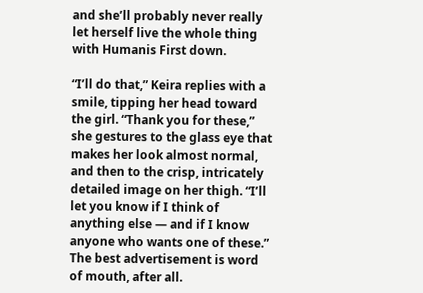and she’ll probably never really let herself live the whole thing with Humanis First down.

“I’ll do that,” Keira replies with a smile, tipping her head toward the girl. “Thank you for these,” she gestures to the glass eye that makes her look almost normal, and then to the crisp, intricately detailed image on her thigh. “I’ll let you know if I think of anything else — and if I know anyone who wants one of these.” The best advertisement is word of mouth, after all.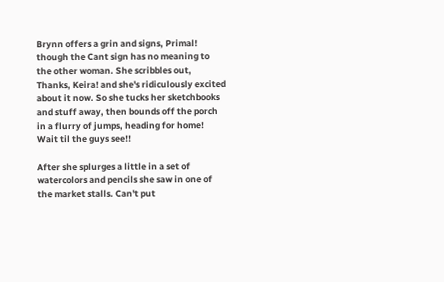Brynn offers a grin and signs, Primal! though the Cant sign has no meaning to the other woman. She scribbles out, Thanks, Keira! and she's ridiculously excited about it now. So she tucks her sketchbooks and stuff away, then bounds off the porch in a flurry of jumps, heading for home! Wait til the guys see!!

After she splurges a little in a set of watercolors and pencils she saw in one of the market stalls. Can't put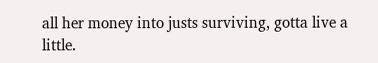all her money into justs surviving, gotta live a little.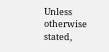Unless otherwise stated,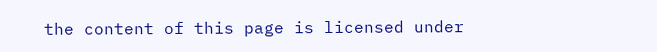the content of this page is licensed under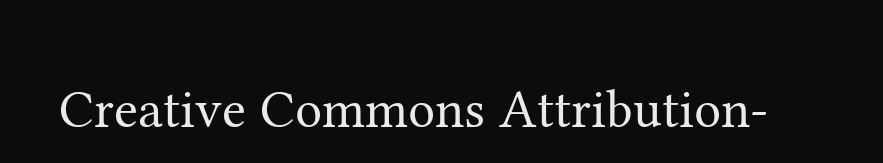Creative Commons Attribution-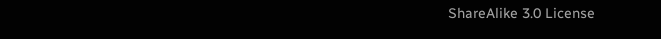ShareAlike 3.0 License